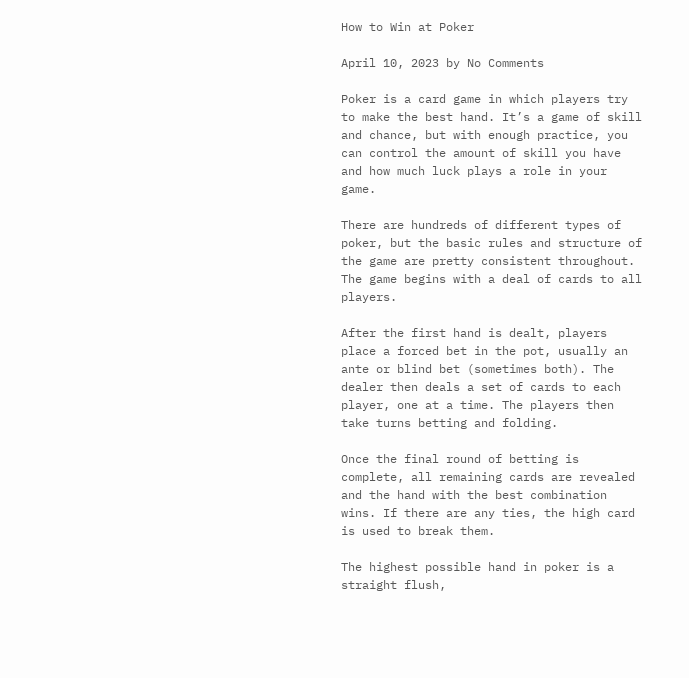How to Win at Poker

April 10, 2023 by No Comments

Poker is a card game in which players try to make the best hand. It’s a game of skill and chance, but with enough practice, you can control the amount of skill you have and how much luck plays a role in your game.

There are hundreds of different types of poker, but the basic rules and structure of the game are pretty consistent throughout. The game begins with a deal of cards to all players.

After the first hand is dealt, players place a forced bet in the pot, usually an ante or blind bet (sometimes both). The dealer then deals a set of cards to each player, one at a time. The players then take turns betting and folding.

Once the final round of betting is complete, all remaining cards are revealed and the hand with the best combination wins. If there are any ties, the high card is used to break them.

The highest possible hand in poker is a straight flush,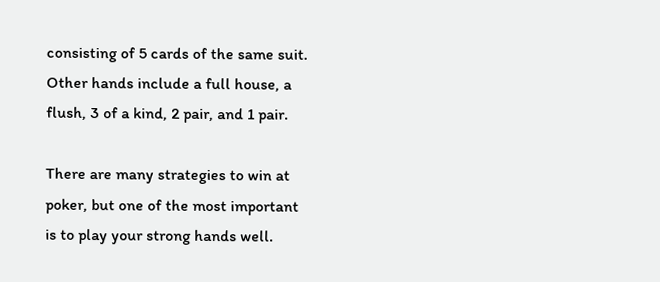consisting of 5 cards of the same suit. Other hands include a full house, a flush, 3 of a kind, 2 pair, and 1 pair.

There are many strategies to win at poker, but one of the most important is to play your strong hands well.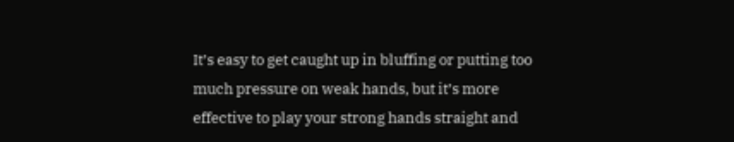It’s easy to get caught up in bluffing or putting too much pressure on weak hands, but it’s more effective to play your strong hands straight and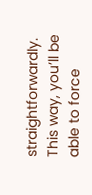straightforwardly. This way, you’ll be able to force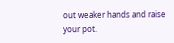out weaker hands and raise your pot.